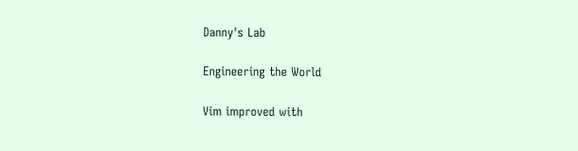Danny's Lab

Engineering the World

Vim improved with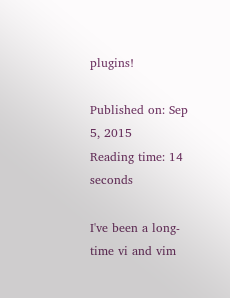plugins!

Published on: Sep 5, 2015
Reading time: 14 seconds

I've been a long-time vi and vim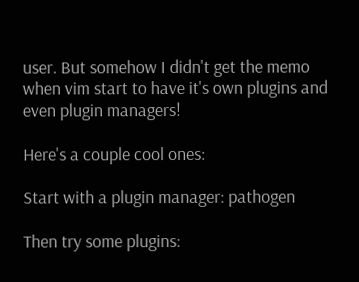user. But somehow I didn't get the memo when vim start to have it's own plugins and even plugin managers!

Here's a couple cool ones:

Start with a plugin manager: pathogen

Then try some plugins: